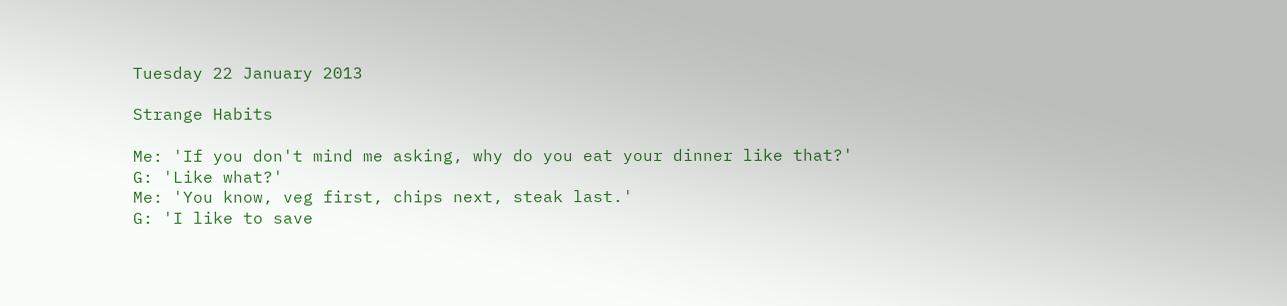Tuesday 22 January 2013

Strange Habits

Me: 'If you don't mind me asking, why do you eat your dinner like that?'
G: 'Like what?'
Me: 'You know, veg first, chips next, steak last.'
G: 'I like to save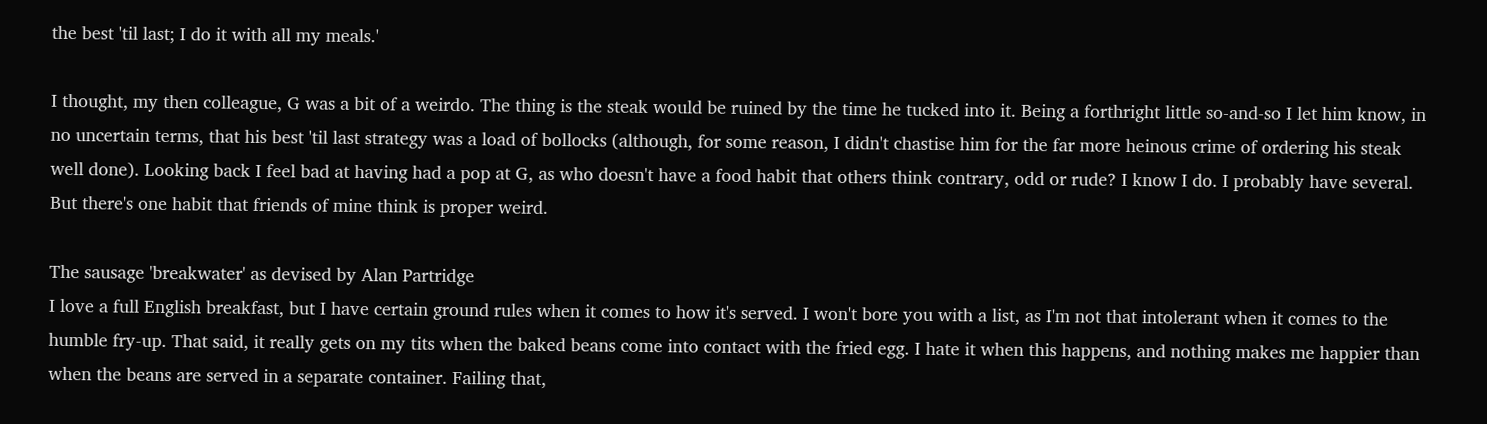the best 'til last; I do it with all my meals.'

I thought, my then colleague, G was a bit of a weirdo. The thing is the steak would be ruined by the time he tucked into it. Being a forthright little so-and-so I let him know, in no uncertain terms, that his best 'til last strategy was a load of bollocks (although, for some reason, I didn't chastise him for the far more heinous crime of ordering his steak well done). Looking back I feel bad at having had a pop at G, as who doesn't have a food habit that others think contrary, odd or rude? I know I do. I probably have several. But there's one habit that friends of mine think is proper weird.

The sausage 'breakwater' as devised by Alan Partridge
I love a full English breakfast, but I have certain ground rules when it comes to how it's served. I won't bore you with a list, as I'm not that intolerant when it comes to the humble fry-up. That said, it really gets on my tits when the baked beans come into contact with the fried egg. I hate it when this happens, and nothing makes me happier than when the beans are served in a separate container. Failing that,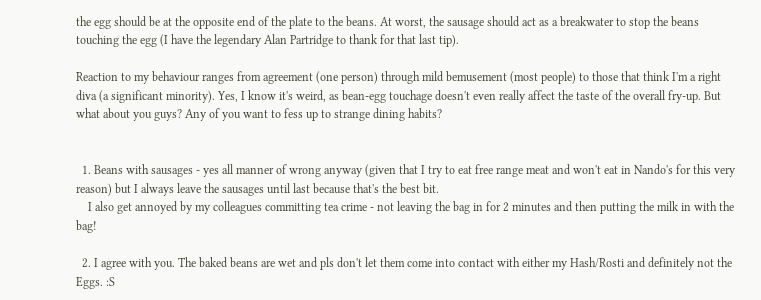the egg should be at the opposite end of the plate to the beans. At worst, the sausage should act as a breakwater to stop the beans touching the egg (I have the legendary Alan Partridge to thank for that last tip).

Reaction to my behaviour ranges from agreement (one person) through mild bemusement (most people) to those that think I'm a right diva (a significant minority). Yes, I know it's weird, as bean-egg touchage doesn't even really affect the taste of the overall fry-up. But what about you guys? Any of you want to fess up to strange dining habits?


  1. Beans with sausages - yes all manner of wrong anyway (given that I try to eat free range meat and won't eat in Nando's for this very reason) but I always leave the sausages until last because that's the best bit.
    I also get annoyed by my colleagues committing tea crime - not leaving the bag in for 2 minutes and then putting the milk in with the bag!

  2. I agree with you. The baked beans are wet and pls don't let them come into contact with either my Hash/Rosti and definitely not the Eggs. :S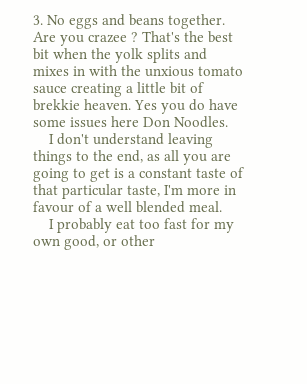3. No eggs and beans together. Are you crazee ? That's the best bit when the yolk splits and mixes in with the unxious tomato sauce creating a little bit of brekkie heaven. Yes you do have some issues here Don Noodles.
    I don't understand leaving things to the end, as all you are going to get is a constant taste of that particular taste, I'm more in favour of a well blended meal.
    I probably eat too fast for my own good, or other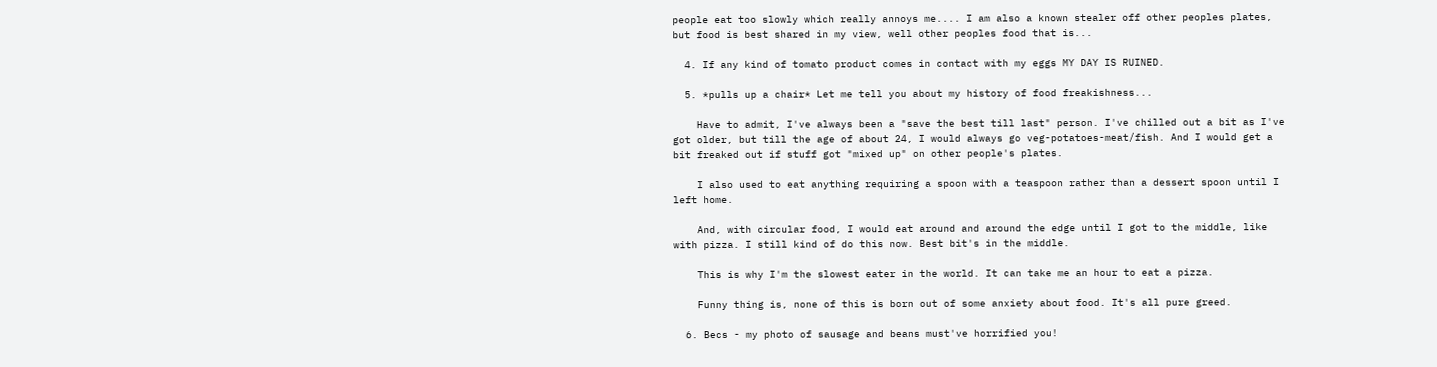people eat too slowly which really annoys me.... I am also a known stealer off other peoples plates, but food is best shared in my view, well other peoples food that is...

  4. If any kind of tomato product comes in contact with my eggs MY DAY IS RUINED.

  5. *pulls up a chair* Let me tell you about my history of food freakishness...

    Have to admit, I've always been a "save the best till last" person. I've chilled out a bit as I've got older, but till the age of about 24, I would always go veg-potatoes-meat/fish. And I would get a bit freaked out if stuff got "mixed up" on other people's plates.

    I also used to eat anything requiring a spoon with a teaspoon rather than a dessert spoon until I left home.

    And, with circular food, I would eat around and around the edge until I got to the middle, like with pizza. I still kind of do this now. Best bit's in the middle.

    This is why I'm the slowest eater in the world. It can take me an hour to eat a pizza.

    Funny thing is, none of this is born out of some anxiety about food. It's all pure greed.

  6. Becs - my photo of sausage and beans must've horrified you!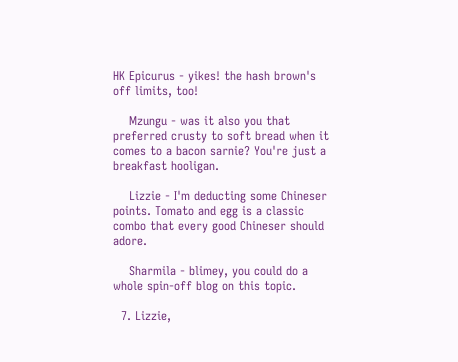HK Epicurus - yikes! the hash brown's off limits, too!

    Mzungu - was it also you that preferred crusty to soft bread when it comes to a bacon sarnie? You're just a breakfast hooligan.

    Lizzie - I'm deducting some Chineser points. Tomato and egg is a classic combo that every good Chineser should adore.

    Sharmila - blimey, you could do a whole spin-off blog on this topic.

  7. Lizzie,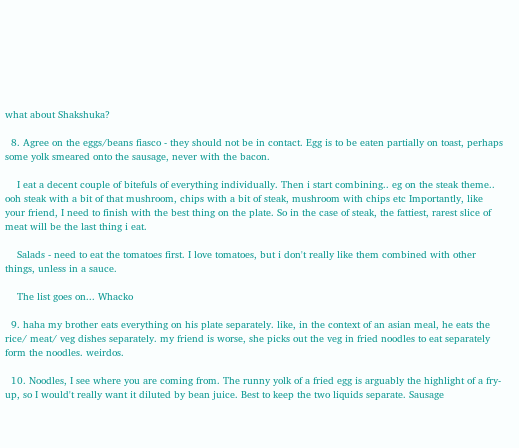what about Shakshuka?

  8. Agree on the eggs/beans fiasco - they should not be in contact. Egg is to be eaten partially on toast, perhaps some yolk smeared onto the sausage, never with the bacon.

    I eat a decent couple of bitefuls of everything individually. Then i start combining.. eg on the steak theme.. ooh steak with a bit of that mushroom, chips with a bit of steak, mushroom with chips etc Importantly, like your friend, I need to finish with the best thing on the plate. So in the case of steak, the fattiest, rarest slice of meat will be the last thing i eat.

    Salads - need to eat the tomatoes first. I love tomatoes, but i don't really like them combined with other things, unless in a sauce.

    The list goes on... Whacko

  9. haha my brother eats everything on his plate separately. like, in the context of an asian meal, he eats the rice/ meat/ veg dishes separately. my friend is worse, she picks out the veg in fried noodles to eat separately form the noodles. weirdos.

  10. Noodles, I see where you are coming from. The runny yolk of a fried egg is arguably the highlight of a fry-up, so I would't really want it diluted by bean juice. Best to keep the two liquids separate. Sausage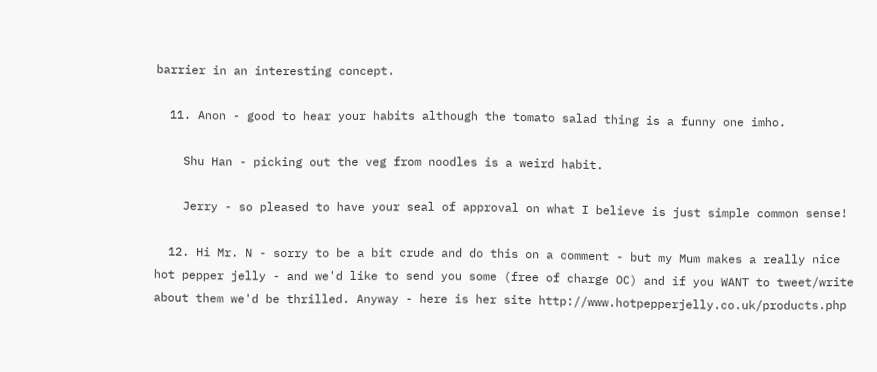barrier in an interesting concept.

  11. Anon - good to hear your habits although the tomato salad thing is a funny one imho.

    Shu Han - picking out the veg from noodles is a weird habit.

    Jerry - so pleased to have your seal of approval on what I believe is just simple common sense!

  12. Hi Mr. N - sorry to be a bit crude and do this on a comment - but my Mum makes a really nice hot pepper jelly - and we'd like to send you some (free of charge OC) and if you WANT to tweet/write about them we'd be thrilled. Anyway - here is her site http://www.hotpepperjelly.co.uk/products.php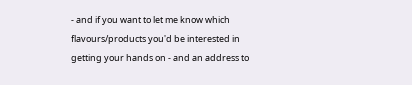- and if you want to let me know which flavours/products you'd be interested in getting your hands on - and an address to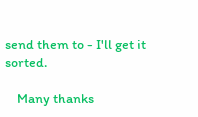send them to - I'll get it sorted.

    Many thanks